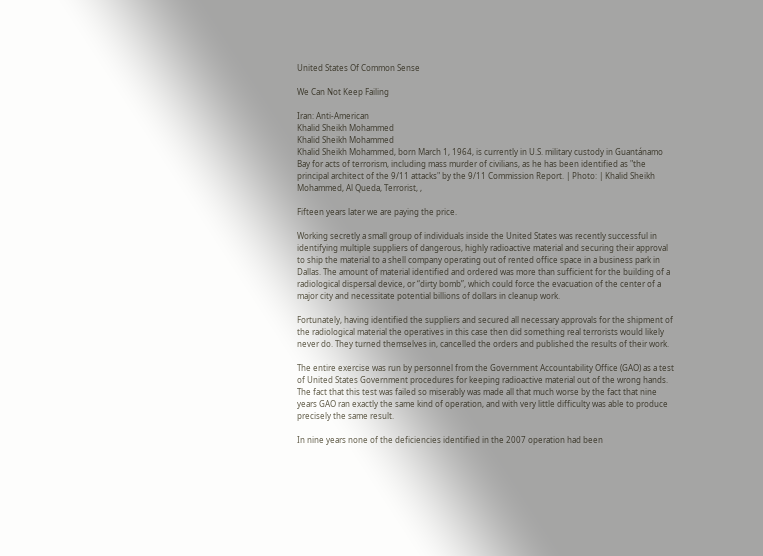United States Of Common Sense

We Can Not Keep Failing

Iran: Anti-American
Khalid Sheikh Mohammed
Khalid Sheikh Mohammed
Khalid Sheikh Mohammed, born March 1, 1964, is currently in U.S. military custody in Guantánamo Bay for acts of terrorism, including mass murder of civilians, as he has been identified as "the principal architect of the 9/11 attacks" by the 9/11 Commission Report. | Photo: | Khalid Sheikh Mohammed, Al Queda, Terrorist, ,

Fifteen years later we are paying the price.

Working secretly a small group of individuals inside the United States was recently successful in identifying multiple suppliers of dangerous, highly radioactive material and securing their approval to ship the material to a shell company operating out of rented office space in a business park in Dallas. The amount of material identified and ordered was more than sufficient for the building of a radiological dispersal device, or “dirty bomb”, which could force the evacuation of the center of a major city and necessitate potential billions of dollars in cleanup work.

Fortunately, having identified the suppliers and secured all necessary approvals for the shipment of the radiological material the operatives in this case then did something real terrorists would likely never do. They turned themselves in, cancelled the orders and published the results of their work.

The entire exercise was run by personnel from the Government Accountability Office (GAO) as a test of United States Government procedures for keeping radioactive material out of the wrong hands. The fact that this test was failed so miserably was made all that much worse by the fact that nine years GAO ran exactly the same kind of operation, and with very little difficulty was able to produce precisely the same result.

In nine years none of the deficiencies identified in the 2007 operation had been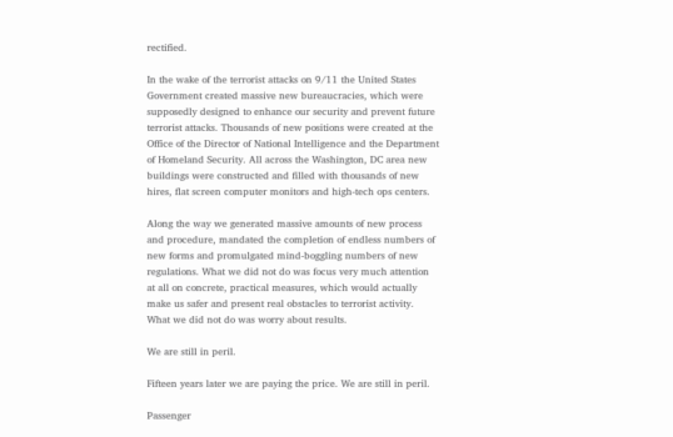rectified.

In the wake of the terrorist attacks on 9/11 the United States Government created massive new bureaucracies, which were supposedly designed to enhance our security and prevent future terrorist attacks. Thousands of new positions were created at the Office of the Director of National Intelligence and the Department of Homeland Security. All across the Washington, DC area new buildings were constructed and filled with thousands of new hires, flat screen computer monitors and high-tech ops centers.

Along the way we generated massive amounts of new process and procedure, mandated the completion of endless numbers of new forms and promulgated mind-boggling numbers of new regulations. What we did not do was focus very much attention at all on concrete, practical measures, which would actually make us safer and present real obstacles to terrorist activity. What we did not do was worry about results.

We are still in peril.

Fifteen years later we are paying the price. We are still in peril.

Passenger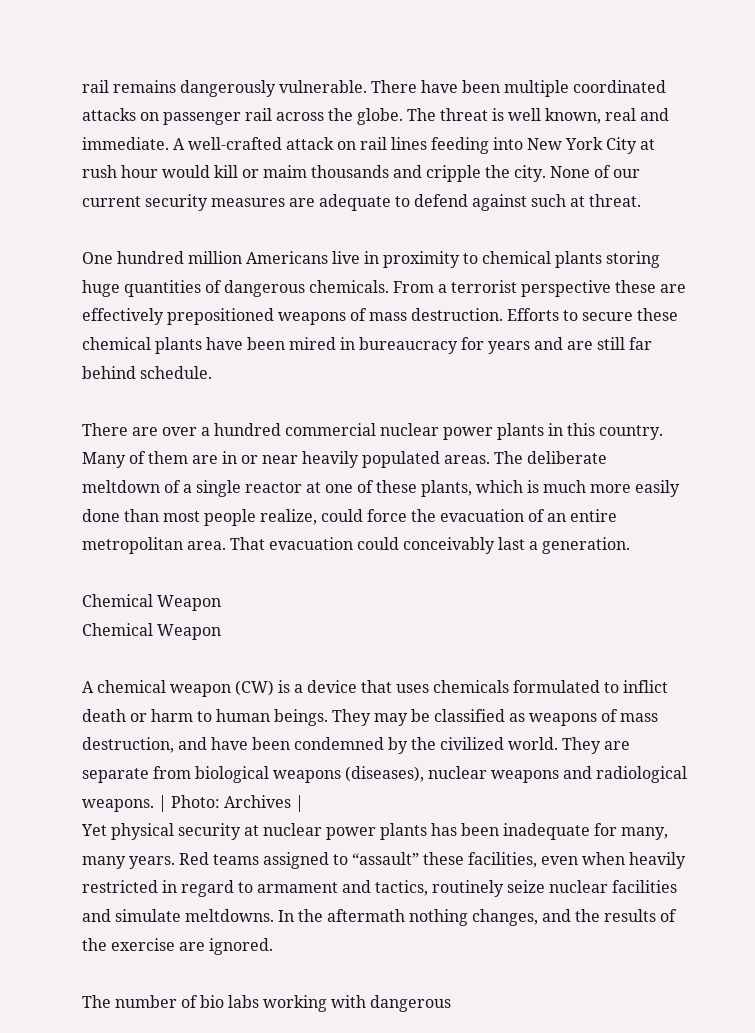rail remains dangerously vulnerable. There have been multiple coordinated attacks on passenger rail across the globe. The threat is well known, real and immediate. A well-crafted attack on rail lines feeding into New York City at rush hour would kill or maim thousands and cripple the city. None of our current security measures are adequate to defend against such at threat.

One hundred million Americans live in proximity to chemical plants storing huge quantities of dangerous chemicals. From a terrorist perspective these are effectively prepositioned weapons of mass destruction. Efforts to secure these chemical plants have been mired in bureaucracy for years and are still far behind schedule.

There are over a hundred commercial nuclear power plants in this country. Many of them are in or near heavily populated areas. The deliberate meltdown of a single reactor at one of these plants, which is much more easily done than most people realize, could force the evacuation of an entire metropolitan area. That evacuation could conceivably last a generation.

Chemical Weapon
Chemical Weapon

A chemical weapon (CW) is a device that uses chemicals formulated to inflict death or harm to human beings. They may be classified as weapons of mass destruction, and have been condemned by the civilized world. They are separate from biological weapons (diseases), nuclear weapons and radiological weapons. | Photo: Archives |
Yet physical security at nuclear power plants has been inadequate for many, many years. Red teams assigned to “assault” these facilities, even when heavily restricted in regard to armament and tactics, routinely seize nuclear facilities and simulate meltdowns. In the aftermath nothing changes, and the results of the exercise are ignored.

The number of bio labs working with dangerous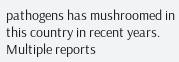pathogens has mushroomed in this country in recent years. Multiple reports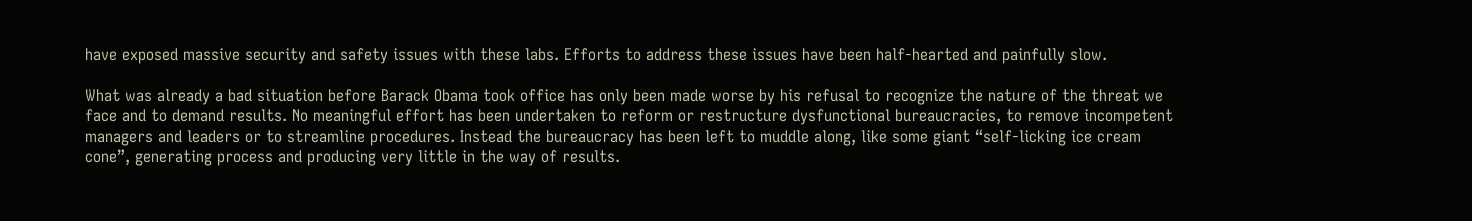have exposed massive security and safety issues with these labs. Efforts to address these issues have been half-hearted and painfully slow.

What was already a bad situation before Barack Obama took office has only been made worse by his refusal to recognize the nature of the threat we face and to demand results. No meaningful effort has been undertaken to reform or restructure dysfunctional bureaucracies, to remove incompetent managers and leaders or to streamline procedures. Instead the bureaucracy has been left to muddle along, like some giant “self-licking ice cream cone”, generating process and producing very little in the way of results.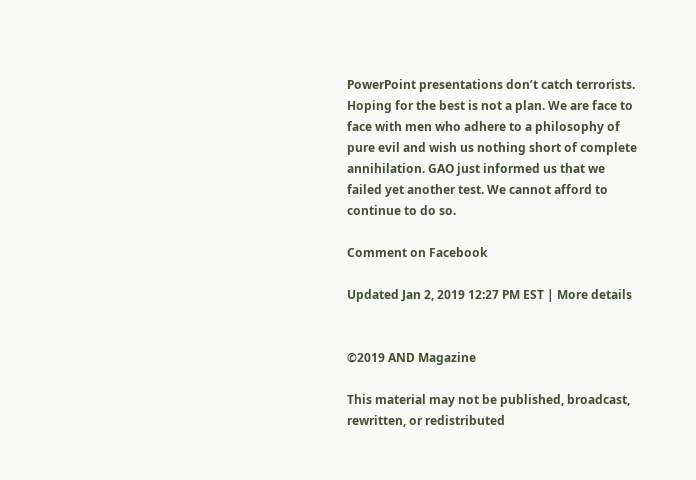PowerPoint presentations don’t catch terrorists. Hoping for the best is not a plan. We are face to face with men who adhere to a philosophy of pure evil and wish us nothing short of complete annihilation. GAO just informed us that we failed yet another test. We cannot afford to continue to do so.

Comment on Facebook

Updated Jan 2, 2019 12:27 PM EST | More details


©2019 AND Magazine

This material may not be published, broadcast, rewritten, or redistributed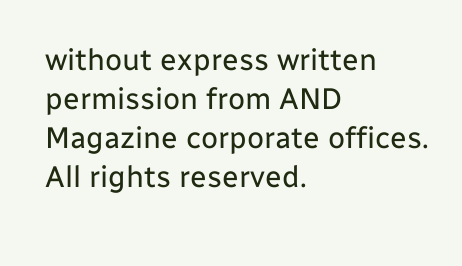without express written permission from AND Magazine corporate offices. All rights reserved.